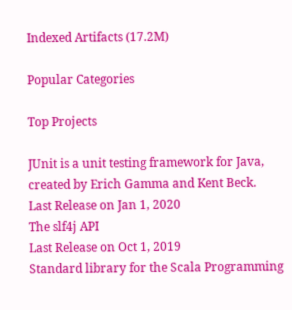Indexed Artifacts (17.2M)

Popular Categories

Top Projects

JUnit is a unit testing framework for Java, created by Erich Gamma and Kent Beck.
Last Release on Jan 1, 2020
The slf4j API
Last Release on Oct 1, 2019
Standard library for the Scala Programming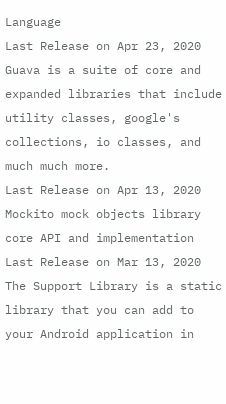Language
Last Release on Apr 23, 2020
Guava is a suite of core and expanded libraries that include utility classes, google's collections, io classes, and much much more.
Last Release on Apr 13, 2020
Mockito mock objects library core API and implementation
Last Release on Mar 13, 2020
The Support Library is a static library that you can add to your Android application in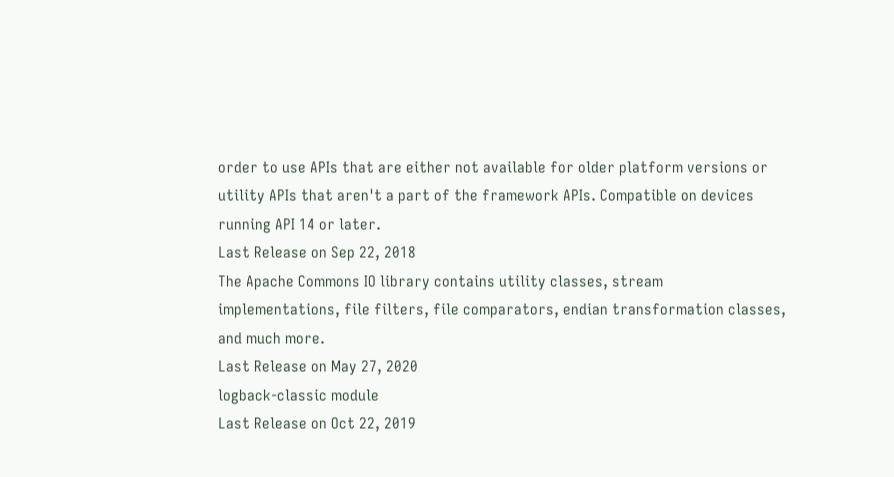order to use APIs that are either not available for older platform versions or utility APIs that aren't a part of the framework APIs. Compatible on devices running API 14 or later.
Last Release on Sep 22, 2018
The Apache Commons IO library contains utility classes, stream implementations, file filters, file comparators, endian transformation classes, and much more.
Last Release on May 27, 2020
logback-classic module
Last Release on Oct 22, 2019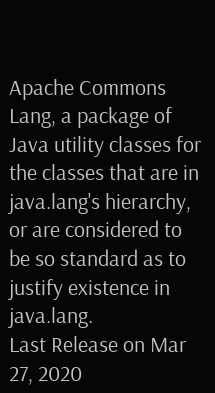Apache Commons Lang, a package of Java utility classes for the classes that are in java.lang's hierarchy, or are considered to be so standard as to justify existence in java.lang.
Last Release on Mar 27, 2020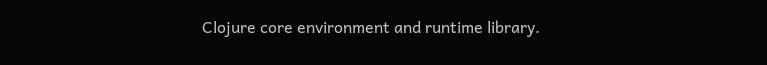Clojure core environment and runtime library.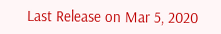Last Release on Mar 5, 2020